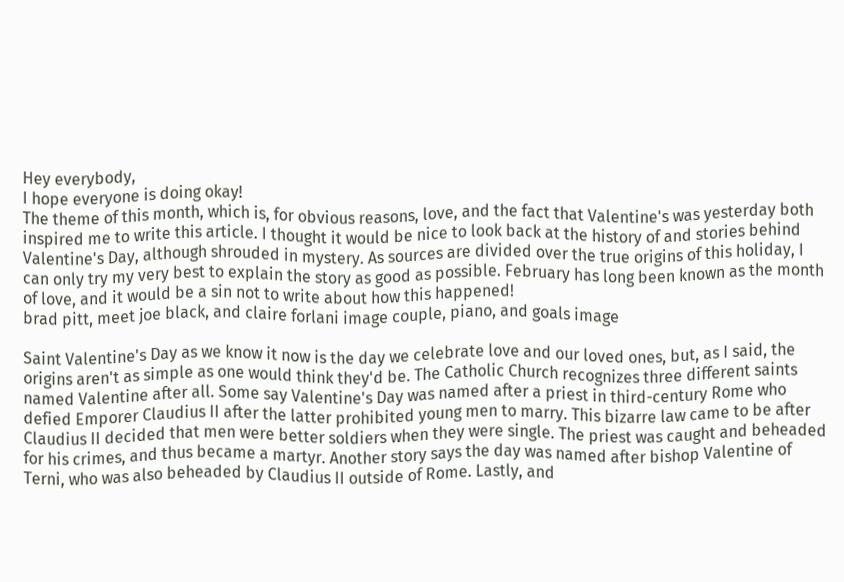Hey everybody,
I hope everyone is doing okay!
The theme of this month, which is, for obvious reasons, love, and the fact that Valentine's was yesterday both inspired me to write this article. I thought it would be nice to look back at the history of and stories behind Valentine's Day, although shrouded in mystery. As sources are divided over the true origins of this holiday, I can only try my very best to explain the story as good as possible. February has long been known as the month of love, and it would be a sin not to write about how this happened!
brad pitt, meet joe black, and claire forlani image couple, piano, and goals image

Saint Valentine's Day as we know it now is the day we celebrate love and our loved ones, but, as I said, the origins aren't as simple as one would think they'd be. The Catholic Church recognizes three different saints named Valentine after all. Some say Valentine's Day was named after a priest in third-century Rome who defied Emporer Claudius II after the latter prohibited young men to marry. This bizarre law came to be after Claudius II decided that men were better soldiers when they were single. The priest was caught and beheaded for his crimes, and thus became a martyr. Another story says the day was named after bishop Valentine of Terni, who was also beheaded by Claudius II outside of Rome. Lastly, and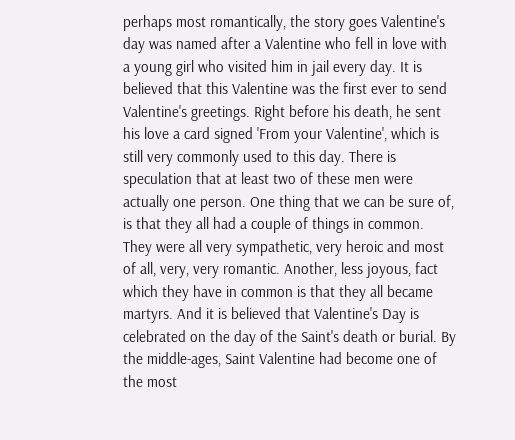perhaps most romantically, the story goes Valentine's day was named after a Valentine who fell in love with a young girl who visited him in jail every day. It is believed that this Valentine was the first ever to send Valentine's greetings. Right before his death, he sent his love a card signed 'From your Valentine', which is still very commonly used to this day. There is speculation that at least two of these men were actually one person. One thing that we can be sure of, is that they all had a couple of things in common. They were all very sympathetic, very heroic and most of all, very, very romantic. Another, less joyous, fact which they have in common is that they all became martyrs. And it is believed that Valentine's Day is celebrated on the day of the Saint's death or burial. By the middle-ages, Saint Valentine had become one of the most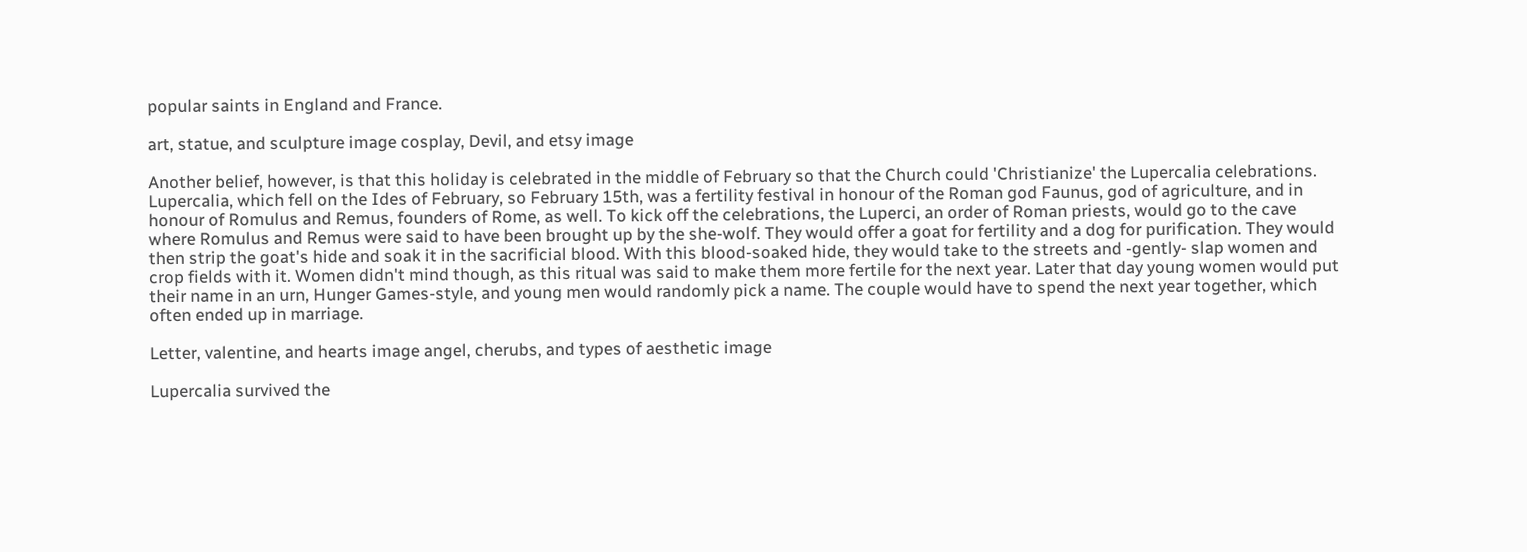popular saints in England and France.

art, statue, and sculpture image cosplay, Devil, and etsy image

Another belief, however, is that this holiday is celebrated in the middle of February so that the Church could 'Christianize' the Lupercalia celebrations. Lupercalia, which fell on the Ides of February, so February 15th, was a fertility festival in honour of the Roman god Faunus, god of agriculture, and in honour of Romulus and Remus, founders of Rome, as well. To kick off the celebrations, the Luperci, an order of Roman priests, would go to the cave where Romulus and Remus were said to have been brought up by the she-wolf. They would offer a goat for fertility and a dog for purification. They would then strip the goat's hide and soak it in the sacrificial blood. With this blood-soaked hide, they would take to the streets and -gently- slap women and crop fields with it. Women didn't mind though, as this ritual was said to make them more fertile for the next year. Later that day young women would put their name in an urn, Hunger Games-style, and young men would randomly pick a name. The couple would have to spend the next year together, which often ended up in marriage.

Letter, valentine, and hearts image angel, cherubs, and types of aesthetic image

Lupercalia survived the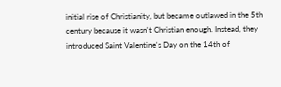initial rise of Christianity, but became outlawed in the 5th century because it wasn't Christian enough. Instead, they introduced Saint Valentine's Day on the 14th of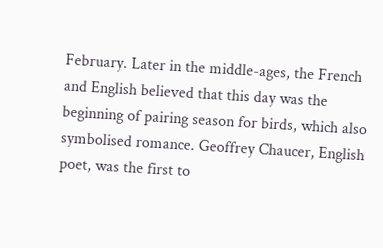February. Later in the middle-ages, the French and English believed that this day was the beginning of pairing season for birds, which also symbolised romance. Geoffrey Chaucer, English poet, was the first to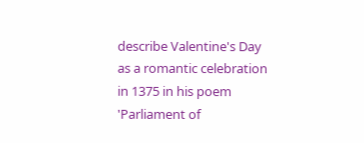describe Valentine's Day as a romantic celebration in 1375 in his poem 'Parliament of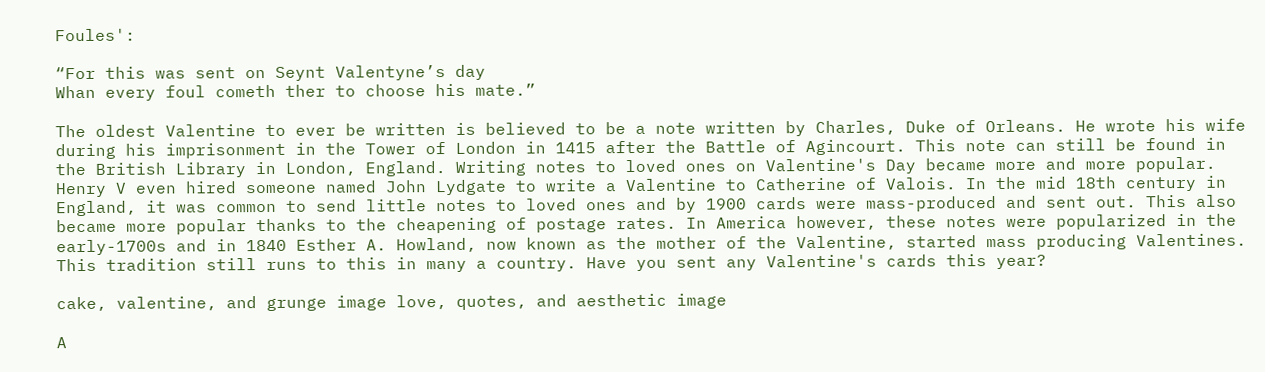Foules':

“For this was sent on Seynt Valentyne’s day
Whan every foul cometh ther to choose his mate.”

The oldest Valentine to ever be written is believed to be a note written by Charles, Duke of Orleans. He wrote his wife during his imprisonment in the Tower of London in 1415 after the Battle of Agincourt. This note can still be found in the British Library in London, England. Writing notes to loved ones on Valentine's Day became more and more popular. Henry V even hired someone named John Lydgate to write a Valentine to Catherine of Valois. In the mid 18th century in England, it was common to send little notes to loved ones and by 1900 cards were mass-produced and sent out. This also became more popular thanks to the cheapening of postage rates. In America however, these notes were popularized in the early-1700s and in 1840 Esther A. Howland, now known as the mother of the Valentine, started mass producing Valentines. This tradition still runs to this in many a country. Have you sent any Valentine's cards this year?

cake, valentine, and grunge image love, quotes, and aesthetic image

A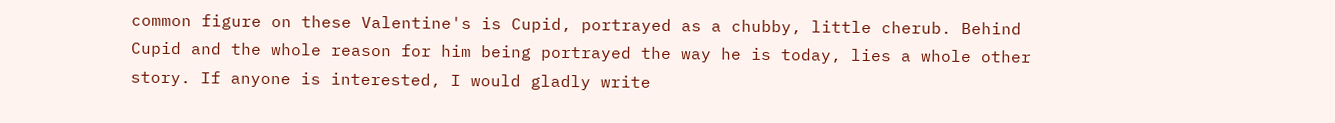common figure on these Valentine's is Cupid, portrayed as a chubby, little cherub. Behind Cupid and the whole reason for him being portrayed the way he is today, lies a whole other story. If anyone is interested, I would gladly write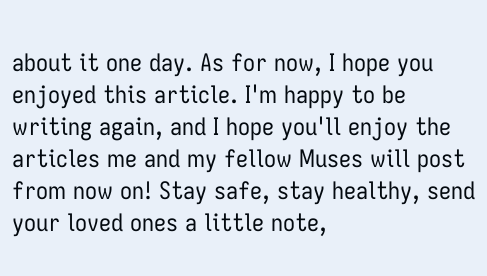about it one day. As for now, I hope you enjoyed this article. I'm happy to be writing again, and I hope you'll enjoy the articles me and my fellow Muses will post from now on! Stay safe, stay healthy, send your loved ones a little note,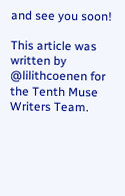and see you soon!

This article was written by @lilithcoenen for the Tenth Muse Writers Team.